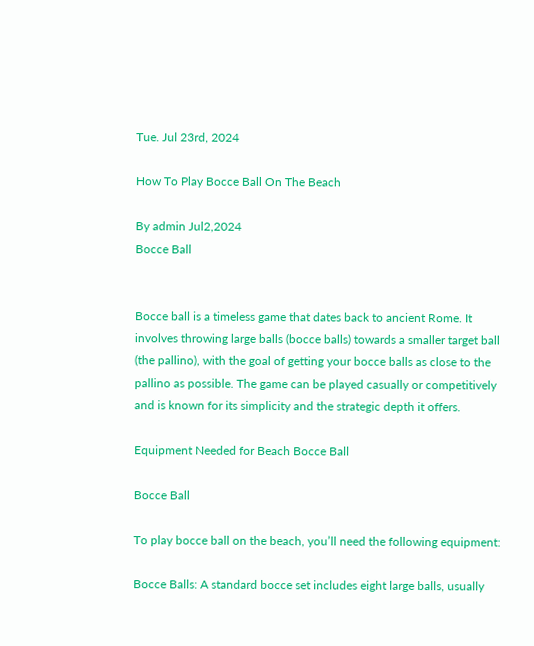Tue. Jul 23rd, 2024

How To Play Bocce Ball On The Beach

By admin Jul2,2024
Bocce Ball


Bocce ball is a timeless game that dates back to ancient Rome. It involves throwing large balls (bocce balls) towards a smaller target ball (the pallino), with the goal of getting your bocce balls as close to the pallino as possible. The game can be played casually or competitively and is known for its simplicity and the strategic depth it offers.

Equipment Needed for Beach Bocce Ball

Bocce Ball

To play bocce ball on the beach, you’ll need the following equipment:

Bocce Balls: A standard bocce set includes eight large balls, usually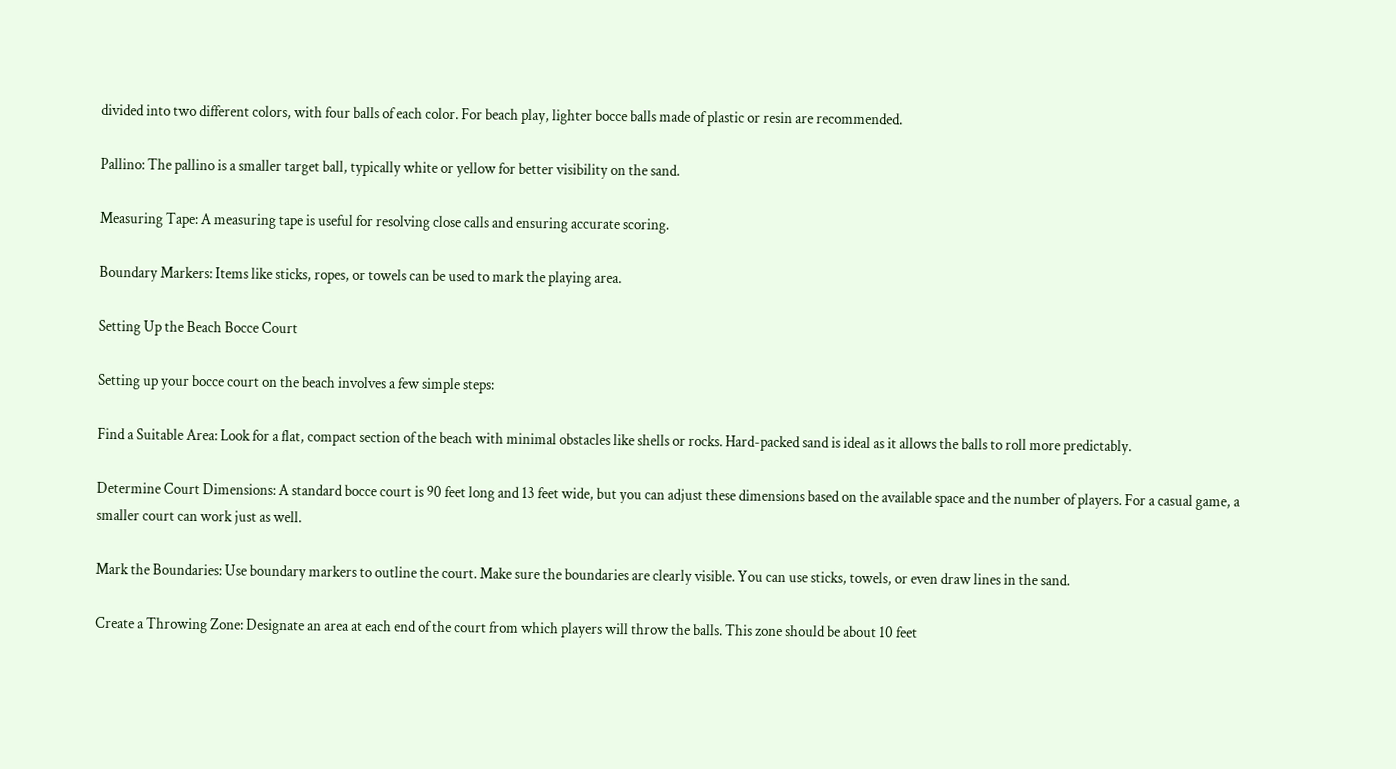divided into two different colors, with four balls of each color. For beach play, lighter bocce balls made of plastic or resin are recommended.

Pallino: The pallino is a smaller target ball, typically white or yellow for better visibility on the sand.

Measuring Tape: A measuring tape is useful for resolving close calls and ensuring accurate scoring.

Boundary Markers: Items like sticks, ropes, or towels can be used to mark the playing area.

Setting Up the Beach Bocce Court

Setting up your bocce court on the beach involves a few simple steps:

Find a Suitable Area: Look for a flat, compact section of the beach with minimal obstacles like shells or rocks. Hard-packed sand is ideal as it allows the balls to roll more predictably.

Determine Court Dimensions: A standard bocce court is 90 feet long and 13 feet wide, but you can adjust these dimensions based on the available space and the number of players. For a casual game, a smaller court can work just as well.

Mark the Boundaries: Use boundary markers to outline the court. Make sure the boundaries are clearly visible. You can use sticks, towels, or even draw lines in the sand.

Create a Throwing Zone: Designate an area at each end of the court from which players will throw the balls. This zone should be about 10 feet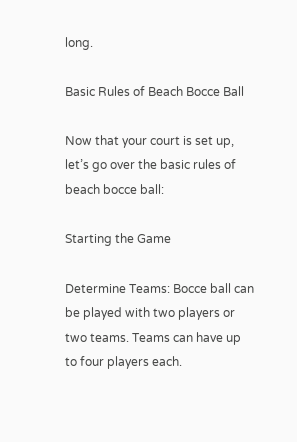long.

Basic Rules of Beach Bocce Ball

Now that your court is set up, let’s go over the basic rules of beach bocce ball:

Starting the Game

Determine Teams: Bocce ball can be played with two players or two teams. Teams can have up to four players each.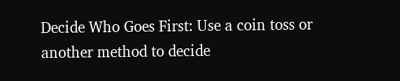Decide Who Goes First: Use a coin toss or another method to decide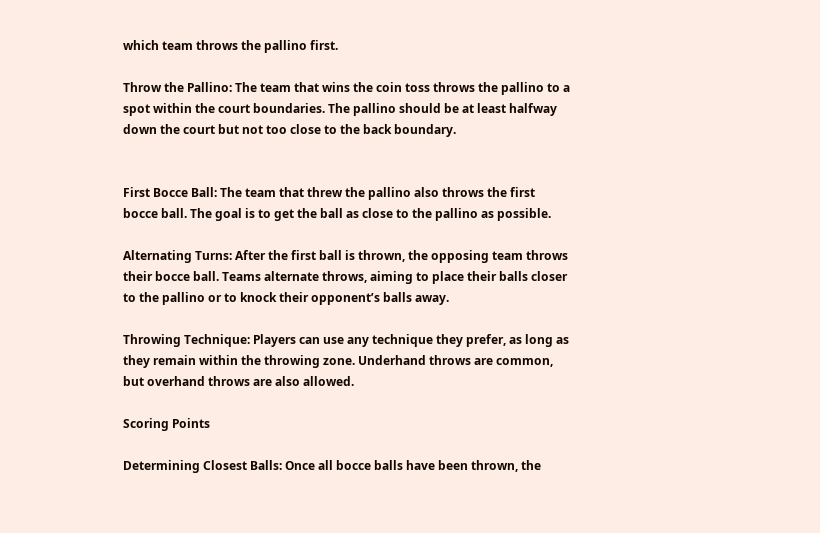which team throws the pallino first.

Throw the Pallino: The team that wins the coin toss throws the pallino to a spot within the court boundaries. The pallino should be at least halfway down the court but not too close to the back boundary.


First Bocce Ball: The team that threw the pallino also throws the first bocce ball. The goal is to get the ball as close to the pallino as possible.

Alternating Turns: After the first ball is thrown, the opposing team throws their bocce ball. Teams alternate throws, aiming to place their balls closer to the pallino or to knock their opponent’s balls away.

Throwing Technique: Players can use any technique they prefer, as long as they remain within the throwing zone. Underhand throws are common, but overhand throws are also allowed.

Scoring Points

Determining Closest Balls: Once all bocce balls have been thrown, the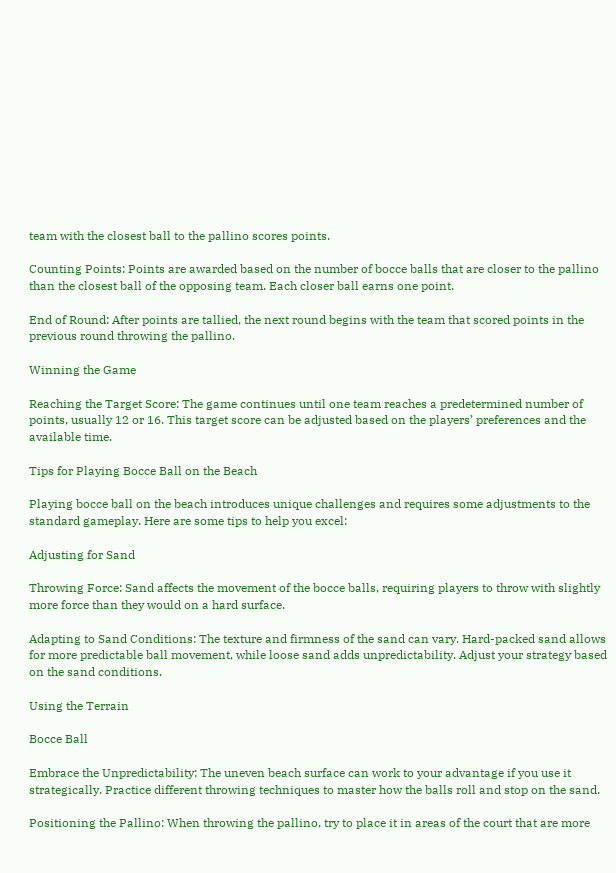team with the closest ball to the pallino scores points.

Counting Points: Points are awarded based on the number of bocce balls that are closer to the pallino than the closest ball of the opposing team. Each closer ball earns one point.

End of Round: After points are tallied, the next round begins with the team that scored points in the previous round throwing the pallino.

Winning the Game

Reaching the Target Score: The game continues until one team reaches a predetermined number of points, usually 12 or 16. This target score can be adjusted based on the players’ preferences and the available time.

Tips for Playing Bocce Ball on the Beach

Playing bocce ball on the beach introduces unique challenges and requires some adjustments to the standard gameplay. Here are some tips to help you excel:

Adjusting for Sand

Throwing Force: Sand affects the movement of the bocce balls, requiring players to throw with slightly more force than they would on a hard surface.

Adapting to Sand Conditions: The texture and firmness of the sand can vary. Hard-packed sand allows for more predictable ball movement, while loose sand adds unpredictability. Adjust your strategy based on the sand conditions.

Using the Terrain

Bocce Ball

Embrace the Unpredictability: The uneven beach surface can work to your advantage if you use it strategically. Practice different throwing techniques to master how the balls roll and stop on the sand.

Positioning the Pallino: When throwing the pallino, try to place it in areas of the court that are more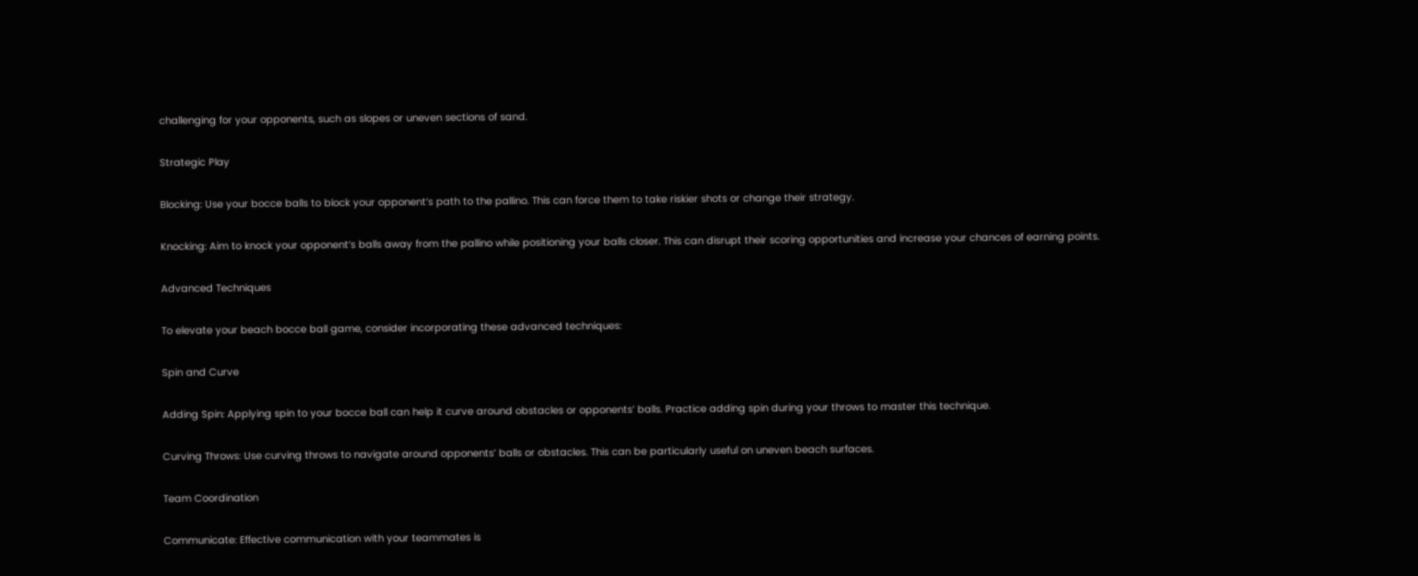challenging for your opponents, such as slopes or uneven sections of sand.

Strategic Play

Blocking: Use your bocce balls to block your opponent’s path to the pallino. This can force them to take riskier shots or change their strategy.

Knocking: Aim to knock your opponent’s balls away from the pallino while positioning your balls closer. This can disrupt their scoring opportunities and increase your chances of earning points.

Advanced Techniques

To elevate your beach bocce ball game, consider incorporating these advanced techniques:

Spin and Curve

Adding Spin: Applying spin to your bocce ball can help it curve around obstacles or opponents’ balls. Practice adding spin during your throws to master this technique.

Curving Throws: Use curving throws to navigate around opponents’ balls or obstacles. This can be particularly useful on uneven beach surfaces.

Team Coordination

Communicate: Effective communication with your teammates is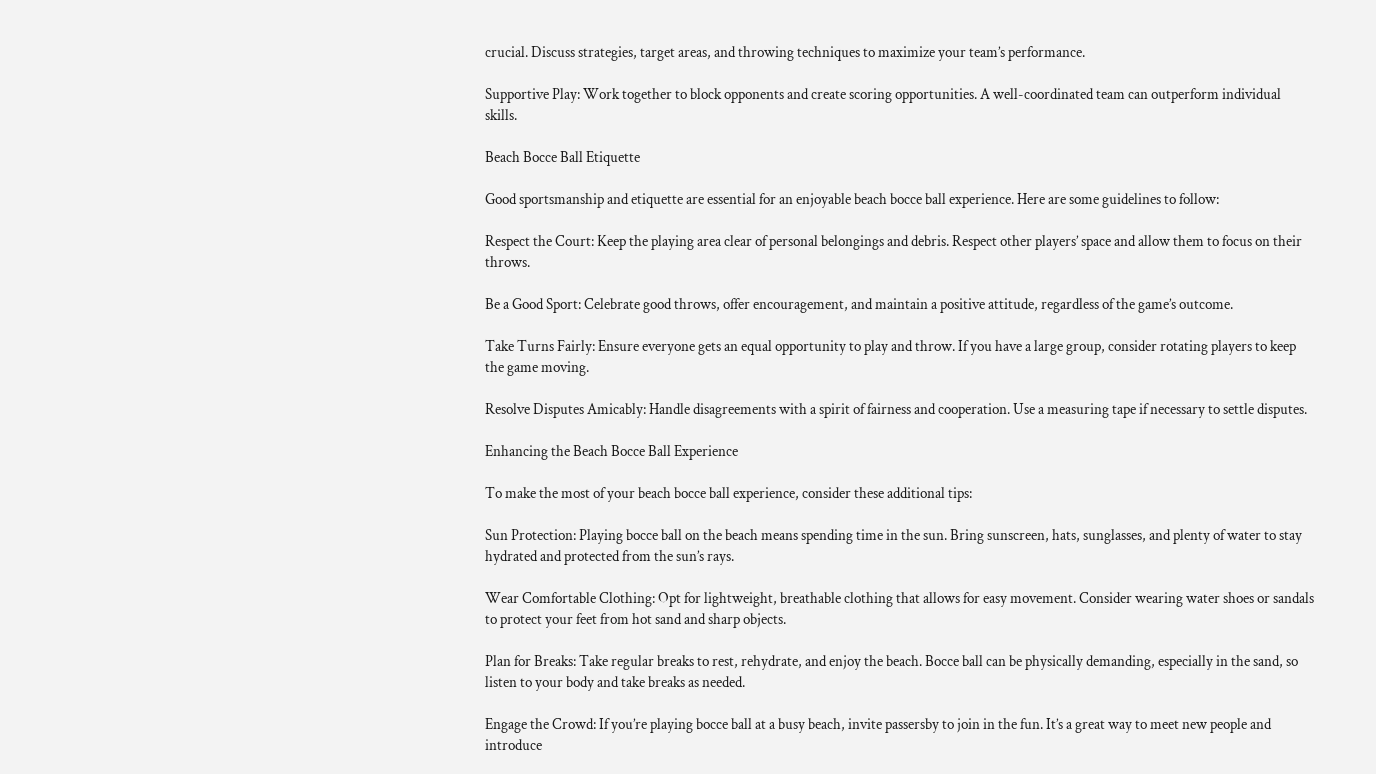crucial. Discuss strategies, target areas, and throwing techniques to maximize your team’s performance.

Supportive Play: Work together to block opponents and create scoring opportunities. A well-coordinated team can outperform individual skills.

Beach Bocce Ball Etiquette

Good sportsmanship and etiquette are essential for an enjoyable beach bocce ball experience. Here are some guidelines to follow:

Respect the Court: Keep the playing area clear of personal belongings and debris. Respect other players’ space and allow them to focus on their throws.

Be a Good Sport: Celebrate good throws, offer encouragement, and maintain a positive attitude, regardless of the game’s outcome.

Take Turns Fairly: Ensure everyone gets an equal opportunity to play and throw. If you have a large group, consider rotating players to keep the game moving.

Resolve Disputes Amicably: Handle disagreements with a spirit of fairness and cooperation. Use a measuring tape if necessary to settle disputes.

Enhancing the Beach Bocce Ball Experience

To make the most of your beach bocce ball experience, consider these additional tips:

Sun Protection: Playing bocce ball on the beach means spending time in the sun. Bring sunscreen, hats, sunglasses, and plenty of water to stay hydrated and protected from the sun’s rays.

Wear Comfortable Clothing: Opt for lightweight, breathable clothing that allows for easy movement. Consider wearing water shoes or sandals to protect your feet from hot sand and sharp objects.

Plan for Breaks: Take regular breaks to rest, rehydrate, and enjoy the beach. Bocce ball can be physically demanding, especially in the sand, so listen to your body and take breaks as needed.

Engage the Crowd: If you’re playing bocce ball at a busy beach, invite passersby to join in the fun. It’s a great way to meet new people and introduce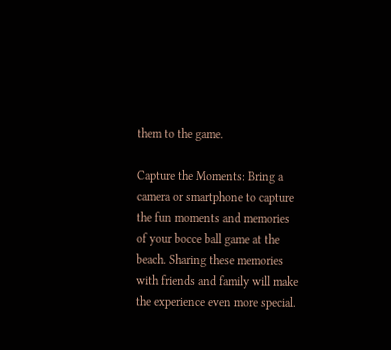them to the game.

Capture the Moments: Bring a camera or smartphone to capture the fun moments and memories of your bocce ball game at the beach. Sharing these memories with friends and family will make the experience even more special.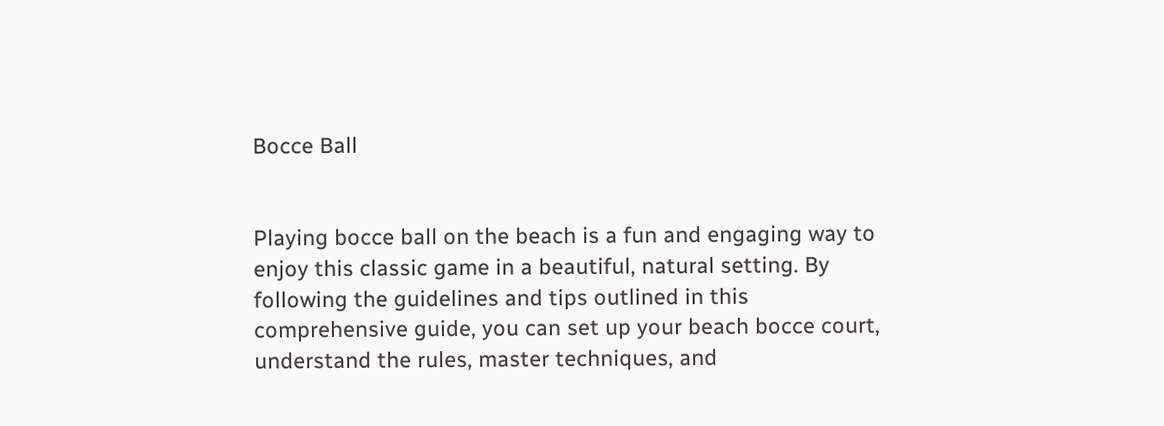Bocce Ball


Playing bocce ball on the beach is a fun and engaging way to enjoy this classic game in a beautiful, natural setting. By following the guidelines and tips outlined in this comprehensive guide, you can set up your beach bocce court, understand the rules, master techniques, and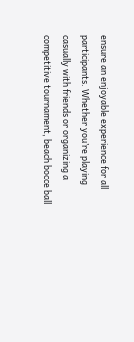ensure an enjoyable experience for all participants. Whether you’re playing casually with friends or organizing a competitive tournament, beach bocce ball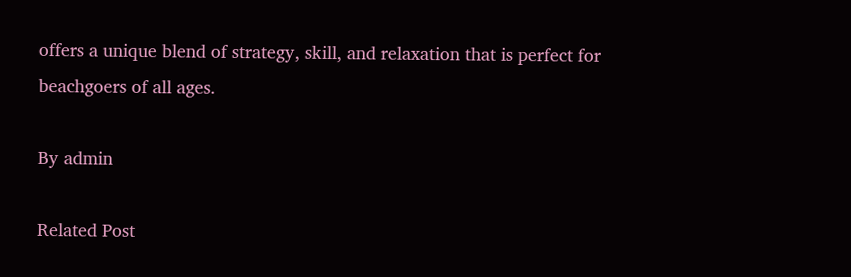offers a unique blend of strategy, skill, and relaxation that is perfect for beachgoers of all ages.

By admin

Related Post